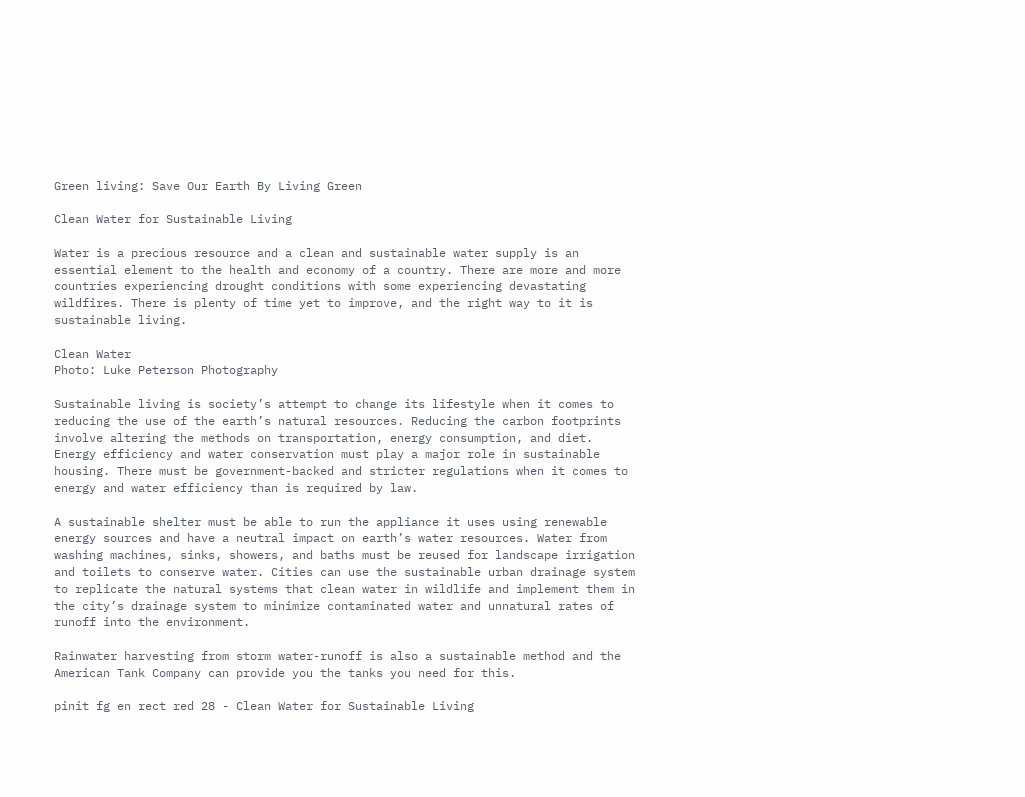Green living: Save Our Earth By Living Green

Clean Water for Sustainable Living

Water is a precious resource and a clean and sustainable water supply is an essential element to the health and economy of a country. There are more and more countries experiencing drought conditions with some experiencing devastating wildfires. There is plenty of time yet to improve, and the right way to it is sustainable living.

Clean Water
Photo: Luke Peterson Photography

Sustainable living is society’s attempt to change its lifestyle when it comes to reducing the use of the earth’s natural resources. Reducing the carbon footprints involve altering the methods on transportation, energy consumption, and diet. Energy efficiency and water conservation must play a major role in sustainable housing. There must be government-backed and stricter regulations when it comes to energy and water efficiency than is required by law.

A sustainable shelter must be able to run the appliance it uses using renewable energy sources and have a neutral impact on earth’s water resources. Water from washing machines, sinks, showers, and baths must be reused for landscape irrigation and toilets to conserve water. Cities can use the sustainable urban drainage system to replicate the natural systems that clean water in wildlife and implement them in the city’s drainage system to minimize contaminated water and unnatural rates of runoff into the environment.

Rainwater harvesting from storm water-runoff is also a sustainable method and the American Tank Company can provide you the tanks you need for this.

pinit fg en rect red 28 - Clean Water for Sustainable Living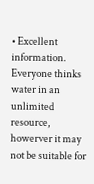• Excellent information. Everyone thinks water in an unlimited resource, howerver it may not be suitable for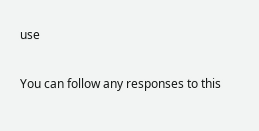use

You can follow any responses to this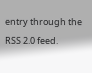entry through the RSS 2.0 feed.